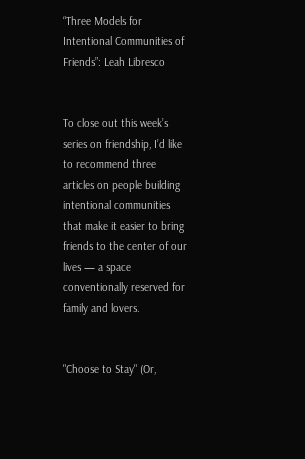“Three Models for Intentional Communities of Friends”: Leah Libresco


To close out this week’s series on friendship, I’d like to recommend three articles on people building intentional communities that make it easier to bring friends to the center of our lives — a space conventionally reserved for family and lovers.


"Choose to Stay" (Or,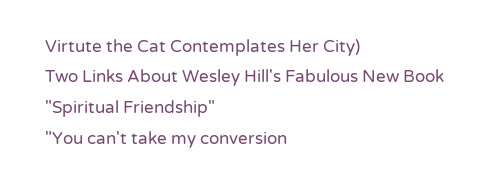Virtute the Cat Contemplates Her City)
Two Links About Wesley Hill's Fabulous New Book "Spiritual Friendship"
"You can't take my conversion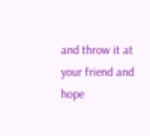and throw it at your friend and hope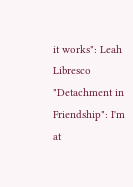it works": Leah Libresco
"Detachment in Friendship": I'm at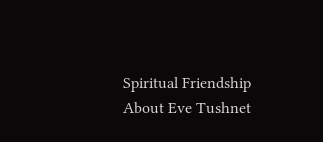Spiritual Friendship
About Eve Tushnet